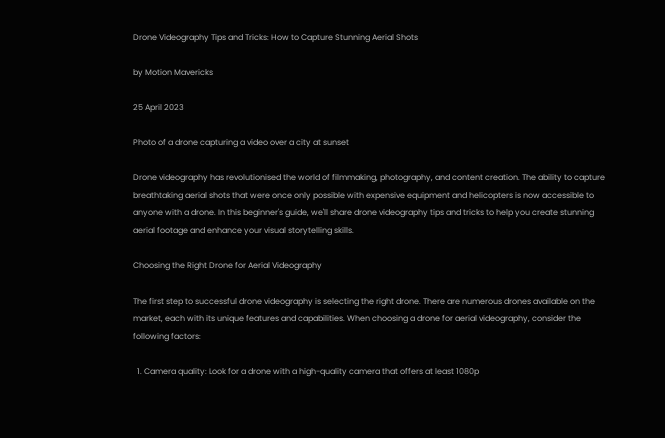Drone Videography Tips and Tricks: How to Capture Stunning Aerial Shots

by Motion Mavericks

25 April 2023

Photo of a drone capturing a video over a city at sunset

Drone videography has revolutionised the world of filmmaking, photography, and content creation. The ability to capture breathtaking aerial shots that were once only possible with expensive equipment and helicopters is now accessible to anyone with a drone. In this beginner's guide, we'll share drone videography tips and tricks to help you create stunning aerial footage and enhance your visual storytelling skills.

Choosing the Right Drone for Aerial Videography

The first step to successful drone videography is selecting the right drone. There are numerous drones available on the market, each with its unique features and capabilities. When choosing a drone for aerial videography, consider the following factors:

  1. Camera quality: Look for a drone with a high-quality camera that offers at least 1080p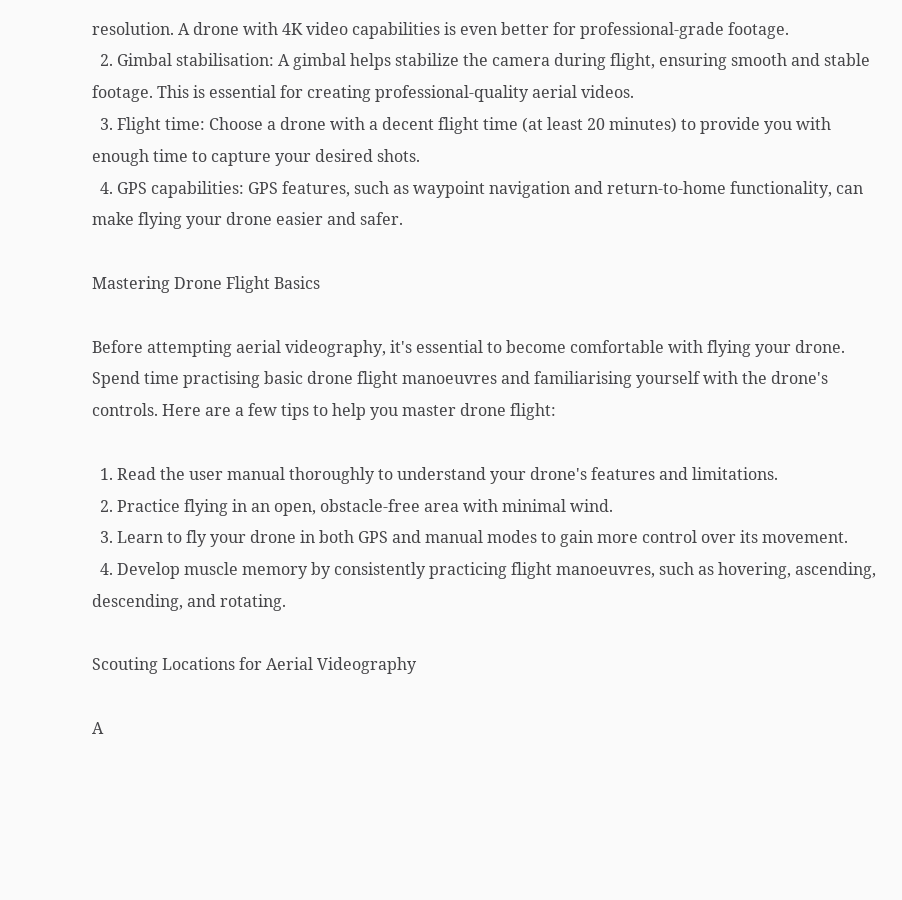resolution. A drone with 4K video capabilities is even better for professional-grade footage.
  2. Gimbal stabilisation: A gimbal helps stabilize the camera during flight, ensuring smooth and stable footage. This is essential for creating professional-quality aerial videos.
  3. Flight time: Choose a drone with a decent flight time (at least 20 minutes) to provide you with enough time to capture your desired shots.
  4. GPS capabilities: GPS features, such as waypoint navigation and return-to-home functionality, can make flying your drone easier and safer.

Mastering Drone Flight Basics

Before attempting aerial videography, it's essential to become comfortable with flying your drone. Spend time practising basic drone flight manoeuvres and familiarising yourself with the drone's controls. Here are a few tips to help you master drone flight:

  1. Read the user manual thoroughly to understand your drone's features and limitations.
  2. Practice flying in an open, obstacle-free area with minimal wind.
  3. Learn to fly your drone in both GPS and manual modes to gain more control over its movement.
  4. Develop muscle memory by consistently practicing flight manoeuvres, such as hovering, ascending, descending, and rotating.

Scouting Locations for Aerial Videography

A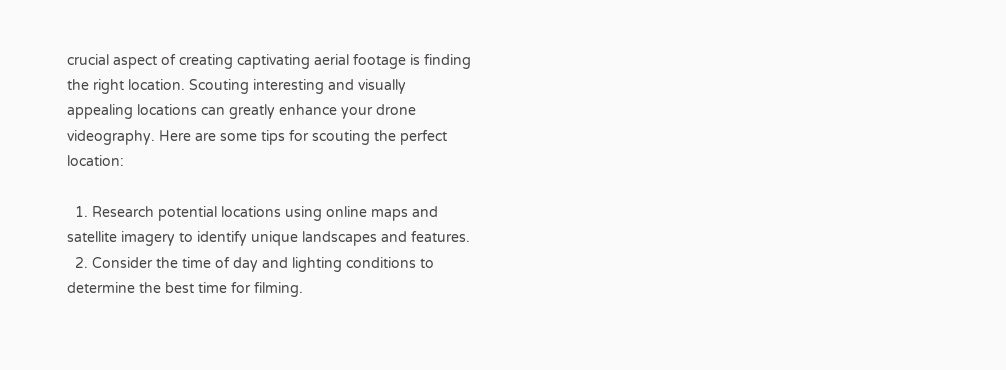crucial aspect of creating captivating aerial footage is finding the right location. Scouting interesting and visually appealing locations can greatly enhance your drone videography. Here are some tips for scouting the perfect location:

  1. Research potential locations using online maps and satellite imagery to identify unique landscapes and features.
  2. Consider the time of day and lighting conditions to determine the best time for filming.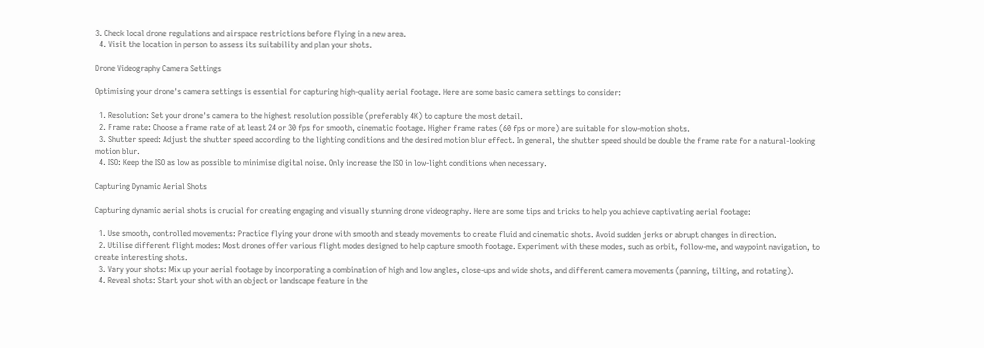3. Check local drone regulations and airspace restrictions before flying in a new area.
  4. Visit the location in person to assess its suitability and plan your shots.

Drone Videography Camera Settings

Optimising your drone's camera settings is essential for capturing high-quality aerial footage. Here are some basic camera settings to consider:

  1. Resolution: Set your drone's camera to the highest resolution possible (preferably 4K) to capture the most detail.
  2. Frame rate: Choose a frame rate of at least 24 or 30 fps for smooth, cinematic footage. Higher frame rates (60 fps or more) are suitable for slow-motion shots.
  3. Shutter speed: Adjust the shutter speed according to the lighting conditions and the desired motion blur effect. In general, the shutter speed should be double the frame rate for a natural-looking motion blur.
  4. ISO: Keep the ISO as low as possible to minimise digital noise. Only increase the ISO in low-light conditions when necessary.

Capturing Dynamic Aerial Shots

Capturing dynamic aerial shots is crucial for creating engaging and visually stunning drone videography. Here are some tips and tricks to help you achieve captivating aerial footage:

  1. Use smooth, controlled movements: Practice flying your drone with smooth and steady movements to create fluid and cinematic shots. Avoid sudden jerks or abrupt changes in direction.
  2. Utilise different flight modes: Most drones offer various flight modes designed to help capture smooth footage. Experiment with these modes, such as orbit, follow-me, and waypoint navigation, to create interesting shots.
  3. Vary your shots: Mix up your aerial footage by incorporating a combination of high and low angles, close-ups and wide shots, and different camera movements (panning, tilting, and rotating).
  4. Reveal shots: Start your shot with an object or landscape feature in the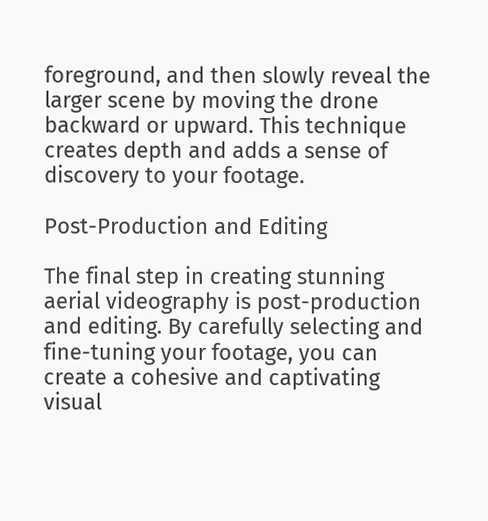foreground, and then slowly reveal the larger scene by moving the drone backward or upward. This technique creates depth and adds a sense of discovery to your footage.

Post-Production and Editing

The final step in creating stunning aerial videography is post-production and editing. By carefully selecting and fine-tuning your footage, you can create a cohesive and captivating visual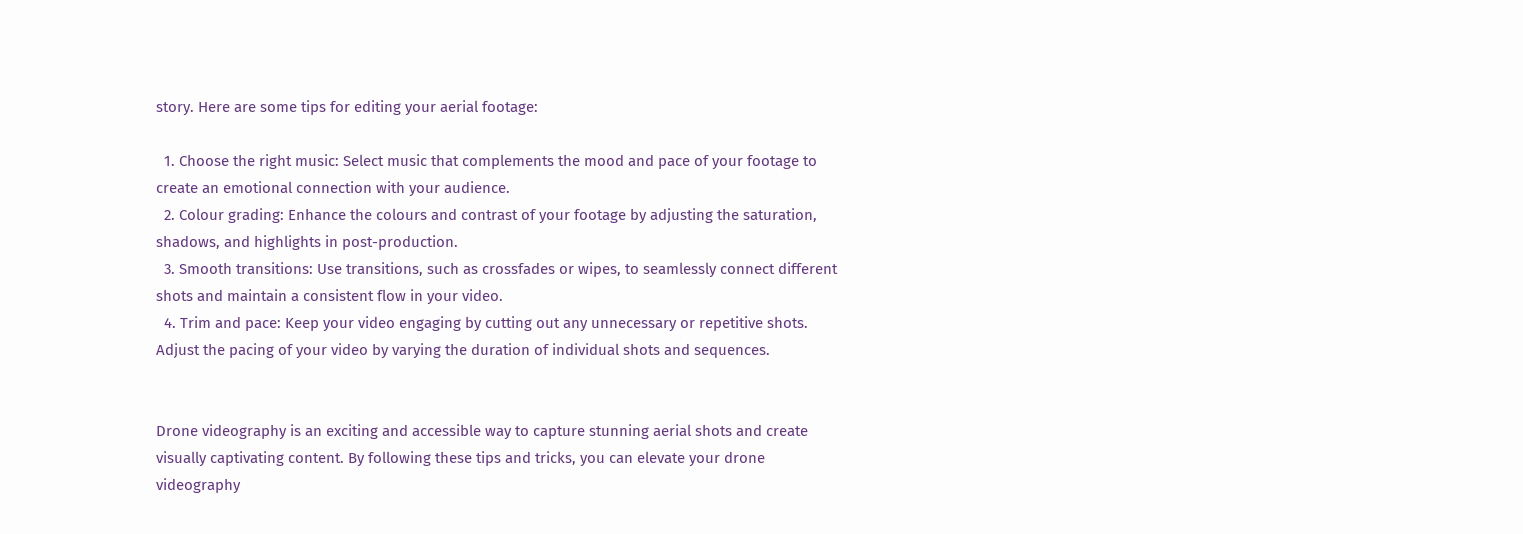story. Here are some tips for editing your aerial footage:

  1. Choose the right music: Select music that complements the mood and pace of your footage to create an emotional connection with your audience.
  2. Colour grading: Enhance the colours and contrast of your footage by adjusting the saturation, shadows, and highlights in post-production.
  3. Smooth transitions: Use transitions, such as crossfades or wipes, to seamlessly connect different shots and maintain a consistent flow in your video.
  4. Trim and pace: Keep your video engaging by cutting out any unnecessary or repetitive shots. Adjust the pacing of your video by varying the duration of individual shots and sequences.


Drone videography is an exciting and accessible way to capture stunning aerial shots and create visually captivating content. By following these tips and tricks, you can elevate your drone videography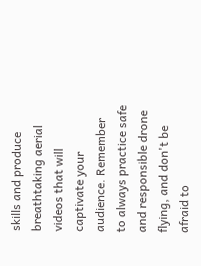skills and produce breathtaking aerial videos that will captivate your audience. Remember to always practice safe and responsible drone flying, and don't be afraid to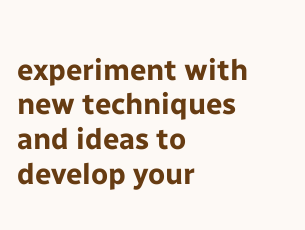experiment with new techniques and ideas to develop your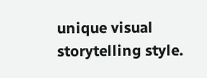unique visual storytelling style.